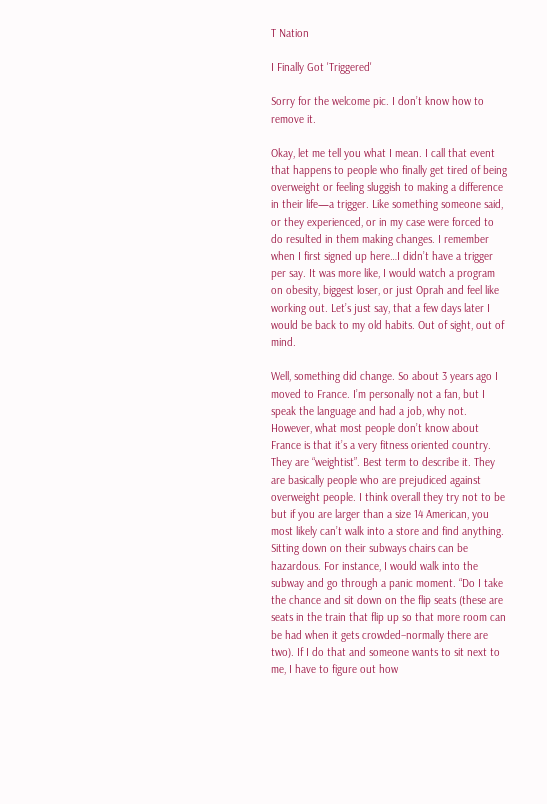T Nation

I Finally Got 'Triggered'

Sorry for the welcome pic. I don’t know how to remove it.

Okay, let me tell you what I mean. I call that event that happens to people who finally get tired of being overweight or feeling sluggish to making a difference in their life—a trigger. Like something someone said, or they experienced, or in my case were forced to do resulted in them making changes. I remember when I first signed up here…I didn’t have a trigger per say. It was more like, I would watch a program on obesity, biggest loser, or just Oprah and feel like working out. Let’s just say, that a few days later I would be back to my old habits. Out of sight, out of mind.

Well, something did change. So about 3 years ago I moved to France. I’m personally not a fan, but I speak the language and had a job, why not. However, what most people don’t know about France is that it’s a very fitness oriented country. They are “weightist”. Best term to describe it. They are basically people who are prejudiced against overweight people. I think overall they try not to be but if you are larger than a size 14 American, you most likely can’t walk into a store and find anything. Sitting down on their subways chairs can be hazardous. For instance, I would walk into the subway and go through a panic moment. “Do I take the chance and sit down on the flip seats (these are seats in the train that flip up so that more room can be had when it gets crowded–normally there are two). If I do that and someone wants to sit next to me, I have to figure out how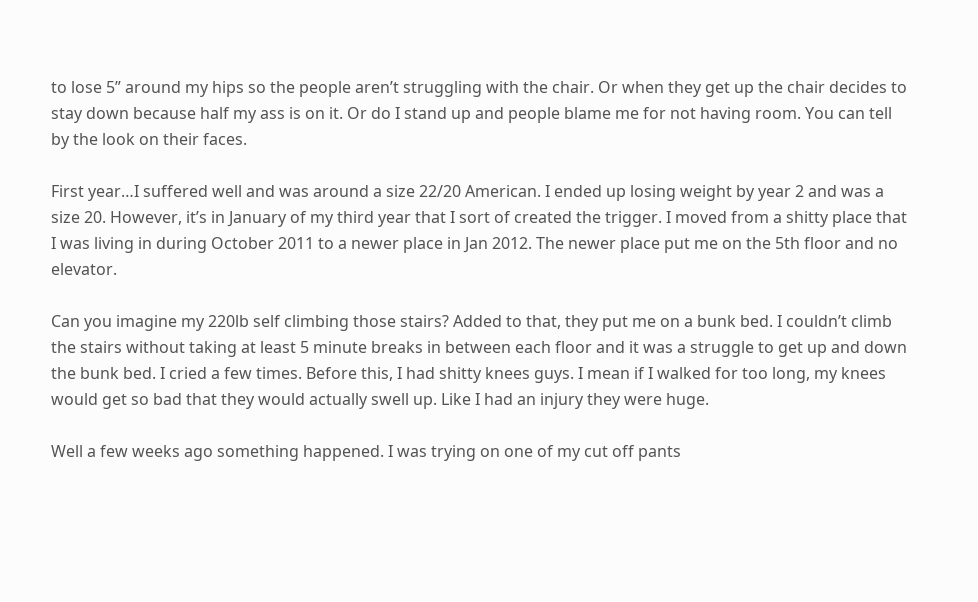to lose 5” around my hips so the people aren’t struggling with the chair. Or when they get up the chair decides to stay down because half my ass is on it. Or do I stand up and people blame me for not having room. You can tell by the look on their faces.

First year…I suffered well and was around a size 22/20 American. I ended up losing weight by year 2 and was a size 20. However, it’s in January of my third year that I sort of created the trigger. I moved from a shitty place that I was living in during October 2011 to a newer place in Jan 2012. The newer place put me on the 5th floor and no elevator.

Can you imagine my 220lb self climbing those stairs? Added to that, they put me on a bunk bed. I couldn’t climb the stairs without taking at least 5 minute breaks in between each floor and it was a struggle to get up and down the bunk bed. I cried a few times. Before this, I had shitty knees guys. I mean if I walked for too long, my knees would get so bad that they would actually swell up. Like I had an injury they were huge.

Well a few weeks ago something happened. I was trying on one of my cut off pants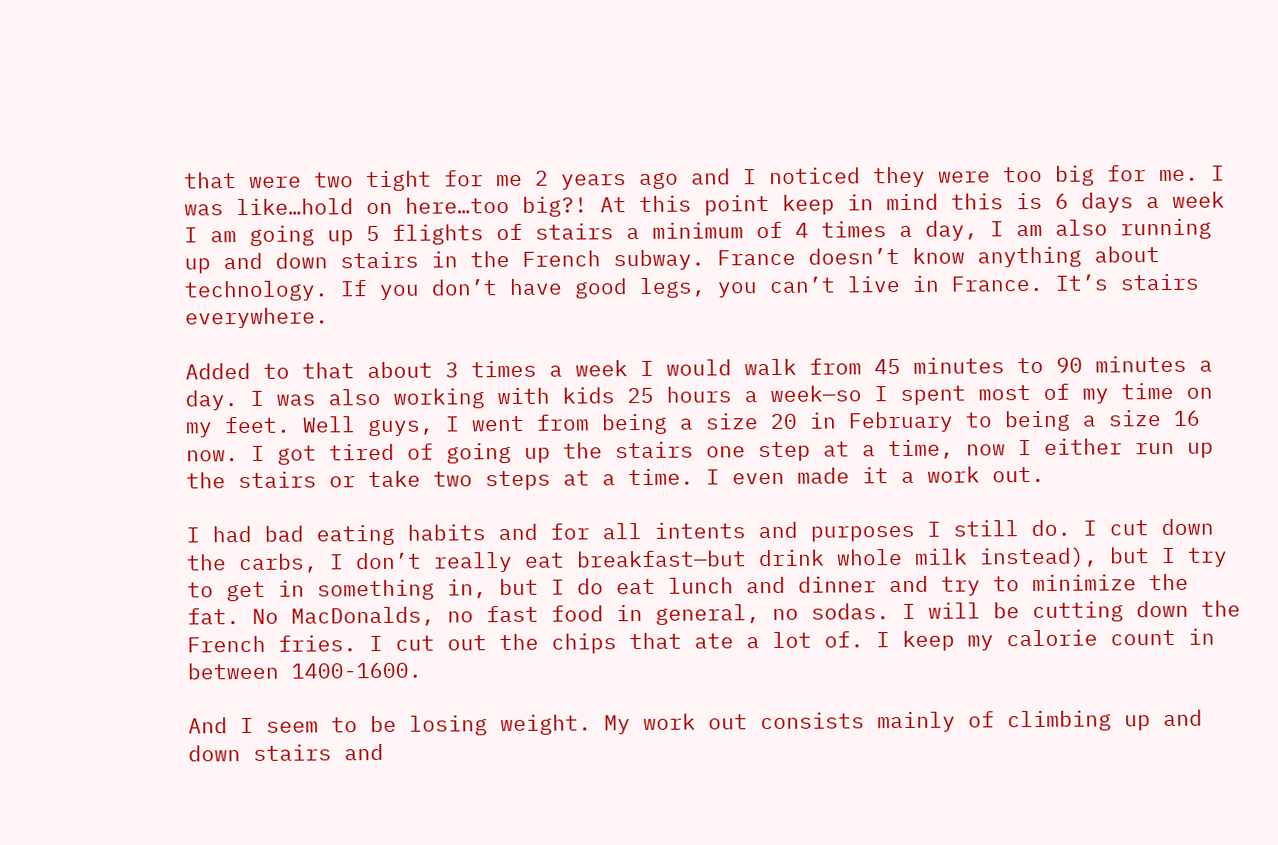that were two tight for me 2 years ago and I noticed they were too big for me. I was like…hold on here…too big?! At this point keep in mind this is 6 days a week I am going up 5 flights of stairs a minimum of 4 times a day, I am also running up and down stairs in the French subway. France doesn’t know anything about technology. If you don’t have good legs, you can’t live in France. It’s stairs everywhere.

Added to that about 3 times a week I would walk from 45 minutes to 90 minutes a day. I was also working with kids 25 hours a week—so I spent most of my time on my feet. Well guys, I went from being a size 20 in February to being a size 16 now. I got tired of going up the stairs one step at a time, now I either run up the stairs or take two steps at a time. I even made it a work out.

I had bad eating habits and for all intents and purposes I still do. I cut down the carbs, I don’t really eat breakfast—but drink whole milk instead), but I try to get in something in, but I do eat lunch and dinner and try to minimize the fat. No MacDonalds, no fast food in general, no sodas. I will be cutting down the French fries. I cut out the chips that ate a lot of. I keep my calorie count in between 1400-1600.

And I seem to be losing weight. My work out consists mainly of climbing up and down stairs and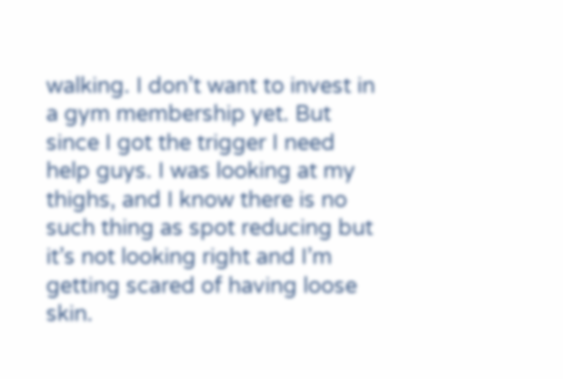walking. I don’t want to invest in a gym membership yet. But since I got the trigger I need help guys. I was looking at my thighs, and I know there is no such thing as spot reducing but it’s not looking right and I’m getting scared of having loose skin.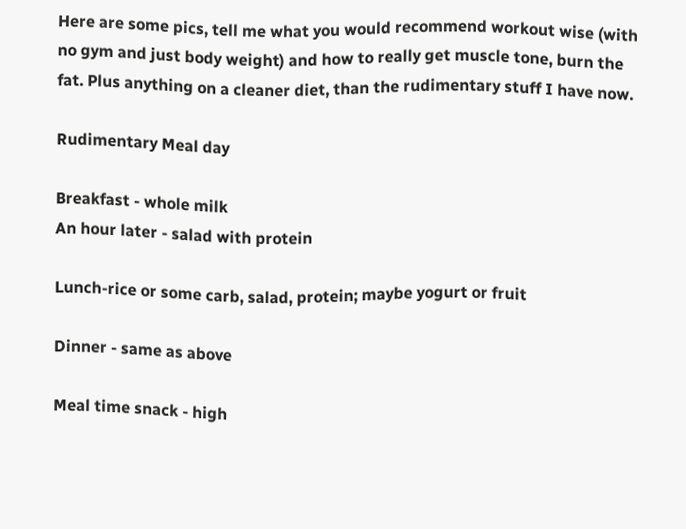Here are some pics, tell me what you would recommend workout wise (with no gym and just body weight) and how to really get muscle tone, burn the fat. Plus anything on a cleaner diet, than the rudimentary stuff I have now.

Rudimentary Meal day

Breakfast - whole milk
An hour later - salad with protein

Lunch-rice or some carb, salad, protein; maybe yogurt or fruit

Dinner - same as above

Meal time snack - high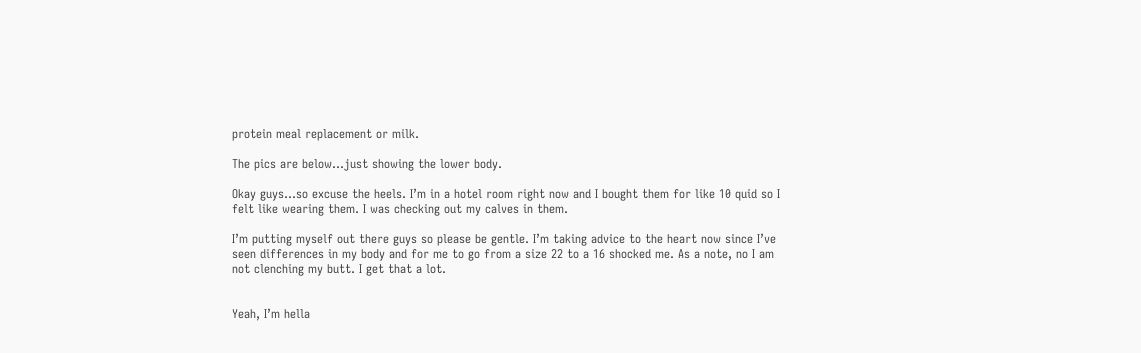protein meal replacement or milk.

The pics are below…just showing the lower body.

Okay guys…so excuse the heels. I’m in a hotel room right now and I bought them for like 10 quid so I felt like wearing them. I was checking out my calves in them.

I’m putting myself out there guys so please be gentle. I’m taking advice to the heart now since I’ve seen differences in my body and for me to go from a size 22 to a 16 shocked me. As a note, no I am not clenching my butt. I get that a lot.


Yeah, I’m hella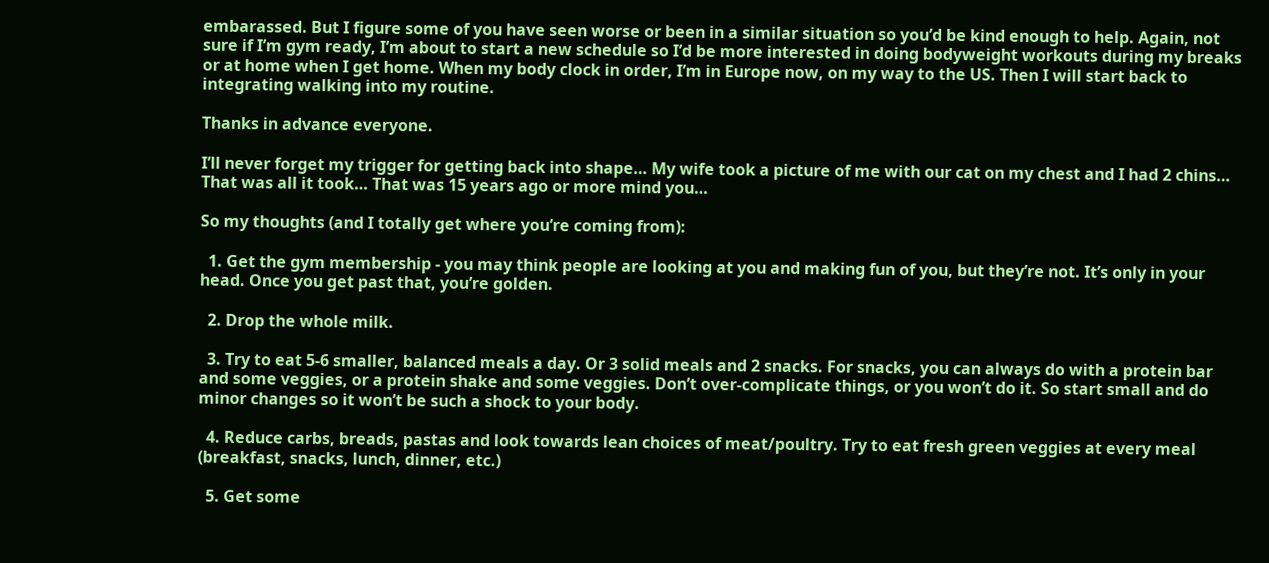embarassed. But I figure some of you have seen worse or been in a similar situation so you’d be kind enough to help. Again, not sure if I’m gym ready, I’m about to start a new schedule so I’d be more interested in doing bodyweight workouts during my breaks or at home when I get home. When my body clock in order, I’m in Europe now, on my way to the US. Then I will start back to integrating walking into my routine.

Thanks in advance everyone.

I’ll never forget my trigger for getting back into shape… My wife took a picture of me with our cat on my chest and I had 2 chins… That was all it took… That was 15 years ago or more mind you…

So my thoughts (and I totally get where you’re coming from):

  1. Get the gym membership - you may think people are looking at you and making fun of you, but they’re not. It’s only in your head. Once you get past that, you’re golden.

  2. Drop the whole milk.

  3. Try to eat 5-6 smaller, balanced meals a day. Or 3 solid meals and 2 snacks. For snacks, you can always do with a protein bar and some veggies, or a protein shake and some veggies. Don’t over-complicate things, or you won’t do it. So start small and do minor changes so it won’t be such a shock to your body.

  4. Reduce carbs, breads, pastas and look towards lean choices of meat/poultry. Try to eat fresh green veggies at every meal (breakfast, snacks, lunch, dinner, etc.)

  5. Get some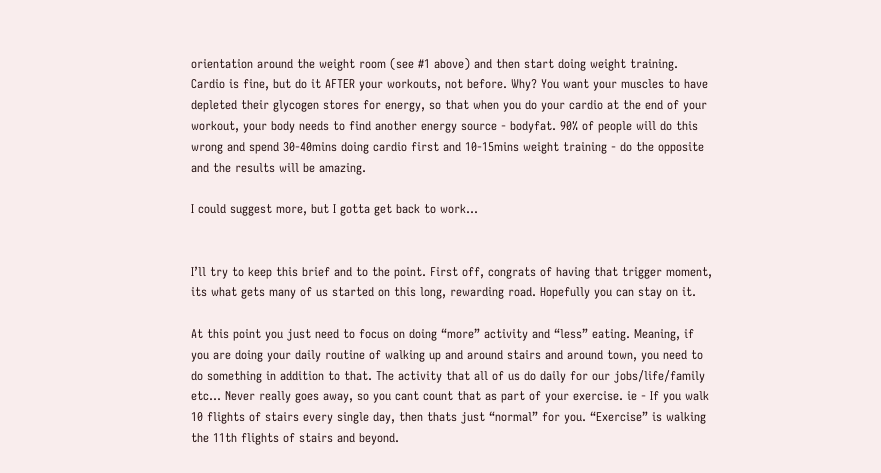orientation around the weight room (see #1 above) and then start doing weight training. Cardio is fine, but do it AFTER your workouts, not before. Why? You want your muscles to have depleted their glycogen stores for energy, so that when you do your cardio at the end of your workout, your body needs to find another energy source - bodyfat. 90% of people will do this wrong and spend 30-40mins doing cardio first and 10-15mins weight training - do the opposite and the results will be amazing.

I could suggest more, but I gotta get back to work…


I’ll try to keep this brief and to the point. First off, congrats of having that trigger moment, its what gets many of us started on this long, rewarding road. Hopefully you can stay on it.

At this point you just need to focus on doing “more” activity and “less” eating. Meaning, if you are doing your daily routine of walking up and around stairs and around town, you need to do something in addition to that. The activity that all of us do daily for our jobs/life/family etc… Never really goes away, so you cant count that as part of your exercise. ie - If you walk 10 flights of stairs every single day, then thats just “normal” for you. “Exercise” is walking the 11th flights of stairs and beyond.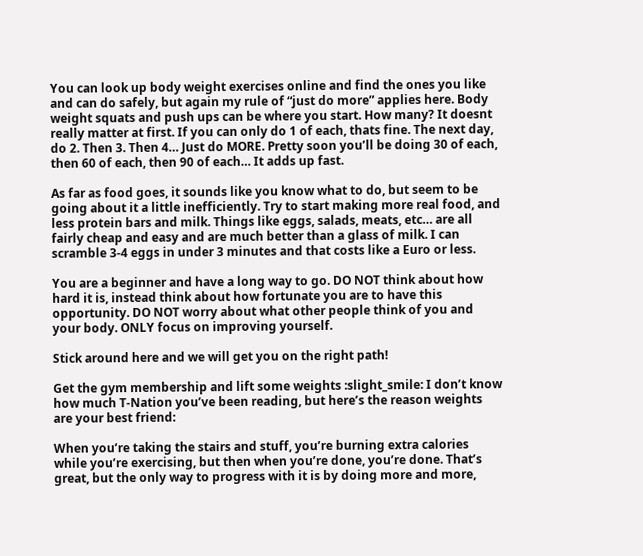You can look up body weight exercises online and find the ones you like and can do safely, but again my rule of “just do more” applies here. Body weight squats and push ups can be where you start. How many? It doesnt really matter at first. If you can only do 1 of each, thats fine. The next day, do 2. Then 3. Then 4… Just do MORE. Pretty soon you’ll be doing 30 of each, then 60 of each, then 90 of each… It adds up fast.

As far as food goes, it sounds like you know what to do, but seem to be going about it a little inefficiently. Try to start making more real food, and less protein bars and milk. Things like eggs, salads, meats, etc… are all fairly cheap and easy and are much better than a glass of milk. I can scramble 3-4 eggs in under 3 minutes and that costs like a Euro or less.

You are a beginner and have a long way to go. DO NOT think about how hard it is, instead think about how fortunate you are to have this opportunity. DO NOT worry about what other people think of you and your body. ONLY focus on improving yourself.

Stick around here and we will get you on the right path!

Get the gym membership and lift some weights :slight_smile: I don’t know how much T-Nation you’ve been reading, but here’s the reason weights are your best friend:

When you’re taking the stairs and stuff, you’re burning extra calories while you’re exercising, but then when you’re done, you’re done. That’s great, but the only way to progress with it is by doing more and more,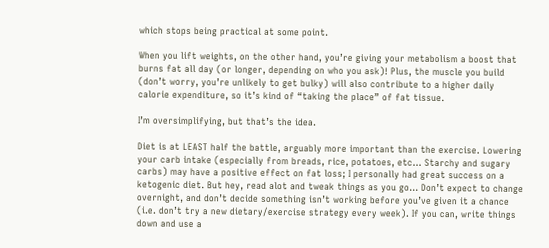which stops being practical at some point.

When you lift weights, on the other hand, you’re giving your metabolism a boost that burns fat all day (or longer, depending on who you ask)! Plus, the muscle you build (don’t worry, you’re unlikely to get bulky) will also contribute to a higher daily calorie expenditure, so it’s kind of “taking the place” of fat tissue.

I’m oversimplifying, but that’s the idea.

Diet is at LEAST half the battle, arguably more important than the exercise. Lowering your carb intake (especially from breads, rice, potatoes, etc… Starchy and sugary carbs) may have a positive effect on fat loss; I personally had great success on a ketogenic diet. But hey, read alot and tweak things as you go… Don’t expect to change overnight, and don’t decide something isn’t working before you’ve given it a chance (i.e. don’t try a new dietary/exercise strategy every week). If you can, write things down and use a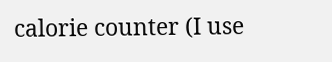calorie counter (I use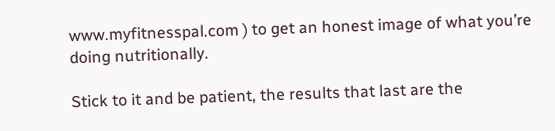www.myfitnesspal.com ) to get an honest image of what you’re doing nutritionally.

Stick to it and be patient, the results that last are the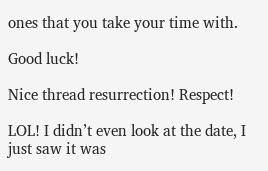ones that you take your time with.

Good luck!

Nice thread resurrection! Respect!

LOL! I didn’t even look at the date, I just saw it was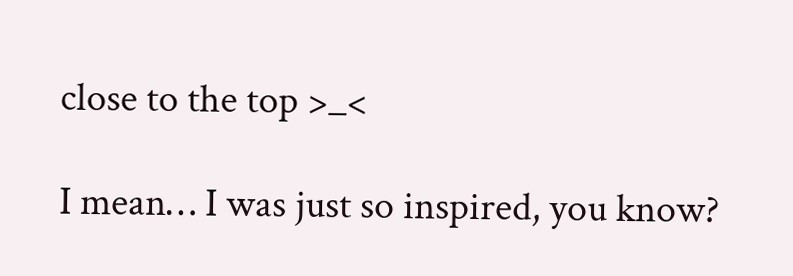close to the top >_<

I mean… I was just so inspired, you know?